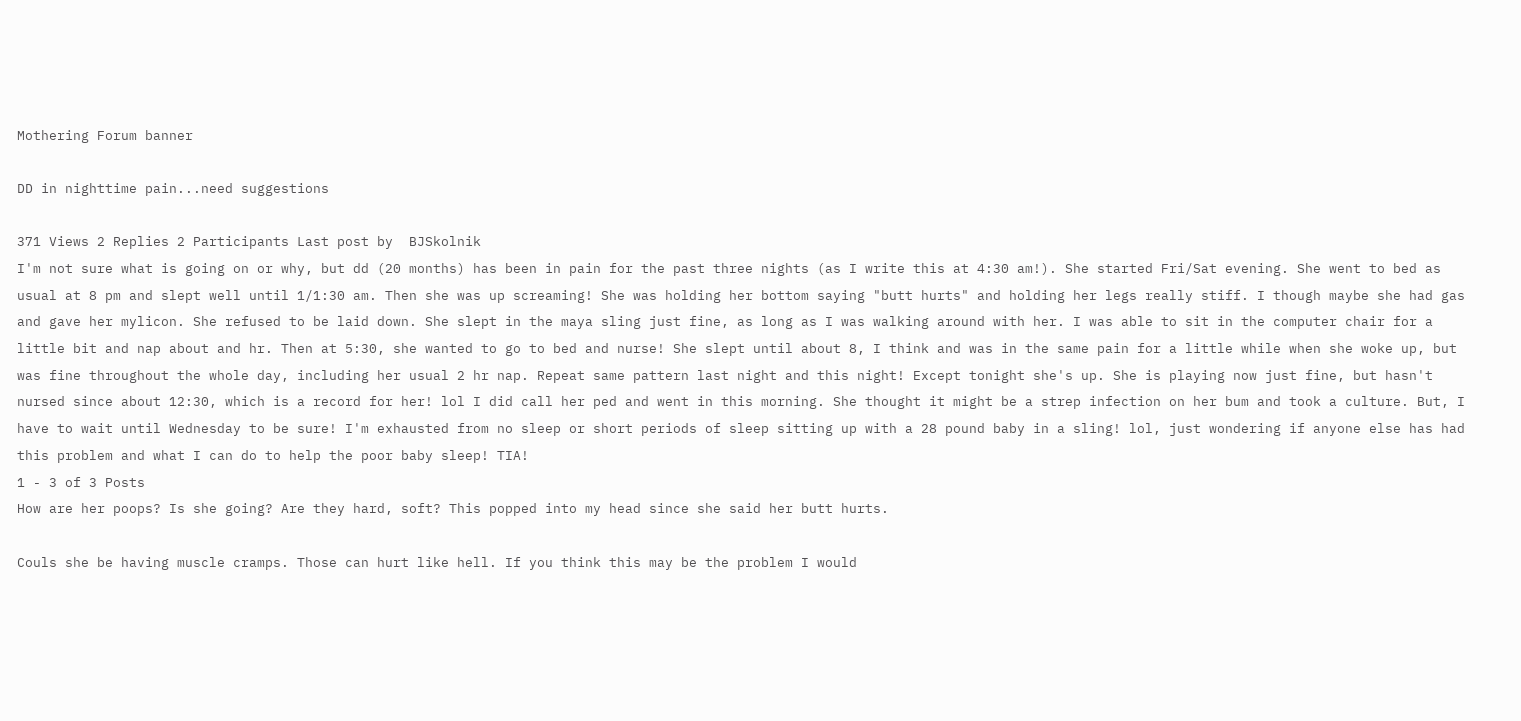Mothering Forum banner

DD in nighttime pain...need suggestions

371 Views 2 Replies 2 Participants Last post by  BJSkolnik
I'm not sure what is going on or why, but dd (20 months) has been in pain for the past three nights (as I write this at 4:30 am!). She started Fri/Sat evening. She went to bed as usual at 8 pm and slept well until 1/1:30 am. Then she was up screaming! She was holding her bottom saying "butt hurts" and holding her legs really stiff. I though maybe she had gas and gave her mylicon. She refused to be laid down. She slept in the maya sling just fine, as long as I was walking around with her. I was able to sit in the computer chair for a little bit and nap about and hr. Then at 5:30, she wanted to go to bed and nurse! She slept until about 8, I think and was in the same pain for a little while when she woke up, but was fine throughout the whole day, including her usual 2 hr nap. Repeat same pattern last night and this night! Except tonight she's up. She is playing now just fine, but hasn't nursed since about 12:30, which is a record for her! lol I did call her ped and went in this morning. She thought it might be a strep infection on her bum and took a culture. But, I have to wait until Wednesday to be sure! I'm exhausted from no sleep or short periods of sleep sitting up with a 28 pound baby in a sling! lol, just wondering if anyone else has had this problem and what I can do to help the poor baby sleep! TIA!
1 - 3 of 3 Posts
How are her poops? Is she going? Are they hard, soft? This popped into my head since she said her butt hurts.

Couls she be having muscle cramps. Those can hurt like hell. If you think this may be the problem I would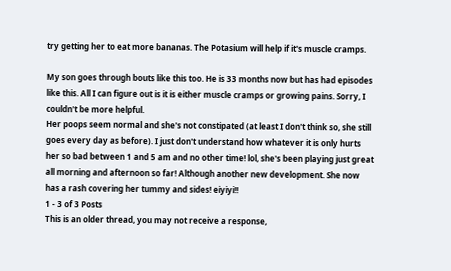try getting her to eat more bananas. The Potasium will help if it's muscle cramps.

My son goes through bouts like this too. He is 33 months now but has had episodes like this. All I can figure out is it is either muscle cramps or growing pains. Sorry, I couldn't be more helpful.
Her poops seem normal and she's not constipated (at least I don't think so, she still goes every day as before). I just don't understand how whatever it is only hurts her so bad between 1 and 5 am and no other time! lol, she's been playing just great all morning and afternoon so far! Although another new development. She now has a rash covering her tummy and sides! eiyiyi!!
1 - 3 of 3 Posts
This is an older thread, you may not receive a response,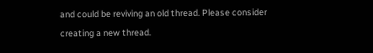and could be reviving an old thread. Please consider creating a new thread.